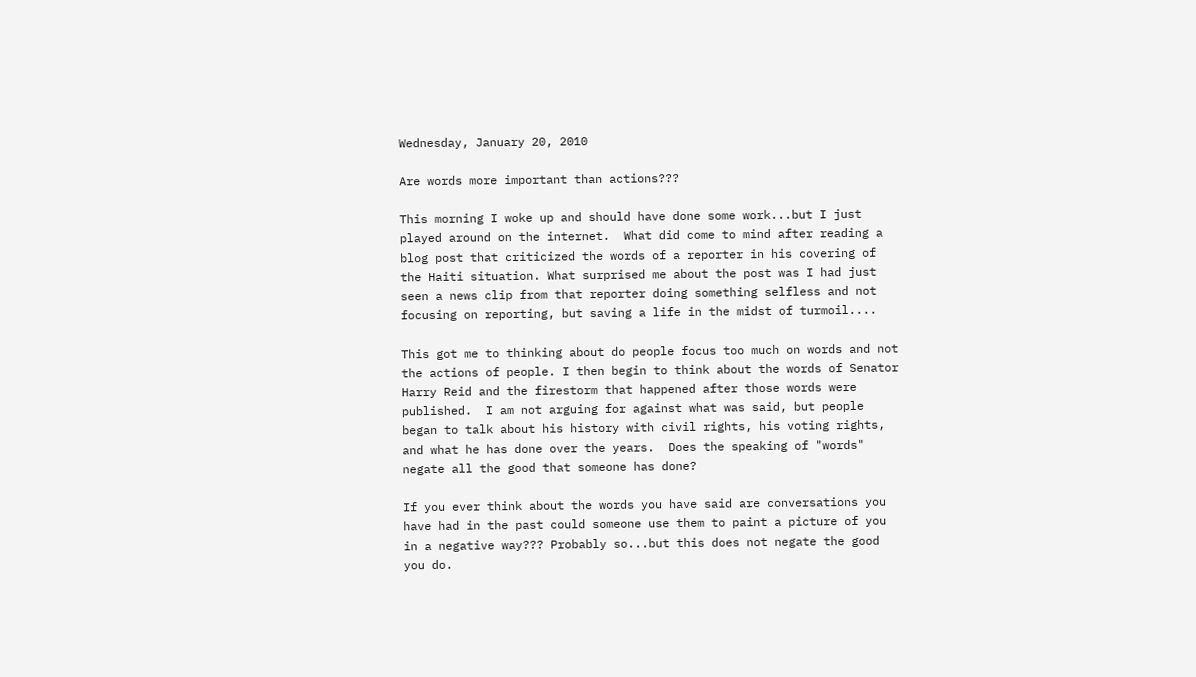Wednesday, January 20, 2010

Are words more important than actions???

This morning I woke up and should have done some work...but I just played around on the internet.  What did come to mind after reading a blog post that criticized the words of a reporter in his covering of the Haiti situation. What surprised me about the post was I had just seen a news clip from that reporter doing something selfless and not focusing on reporting, but saving a life in the midst of turmoil....

This got me to thinking about do people focus too much on words and not the actions of people. I then begin to think about the words of Senator Harry Reid and the firestorm that happened after those words were published.  I am not arguing for against what was said, but people began to talk about his history with civil rights, his voting rights, and what he has done over the years.  Does the speaking of "words" negate all the good that someone has done?

If you ever think about the words you have said are conversations you have had in the past could someone use them to paint a picture of you in a negative way??? Probably so...but this does not negate the good you do.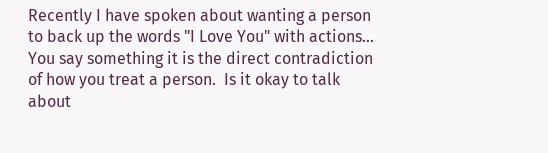Recently I have spoken about wanting a person to back up the words "I Love You" with actions... You say something it is the direct contradiction of how you treat a person.  Is it okay to talk about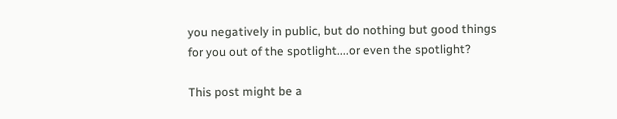you negatively in public, but do nothing but good things for you out of the spotlight....or even the spotlight?

This post might be a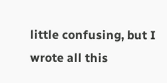little confusing, but I wrote all this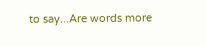to say...Are words more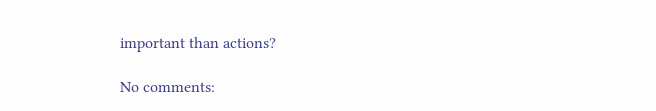important than actions?

No comments: